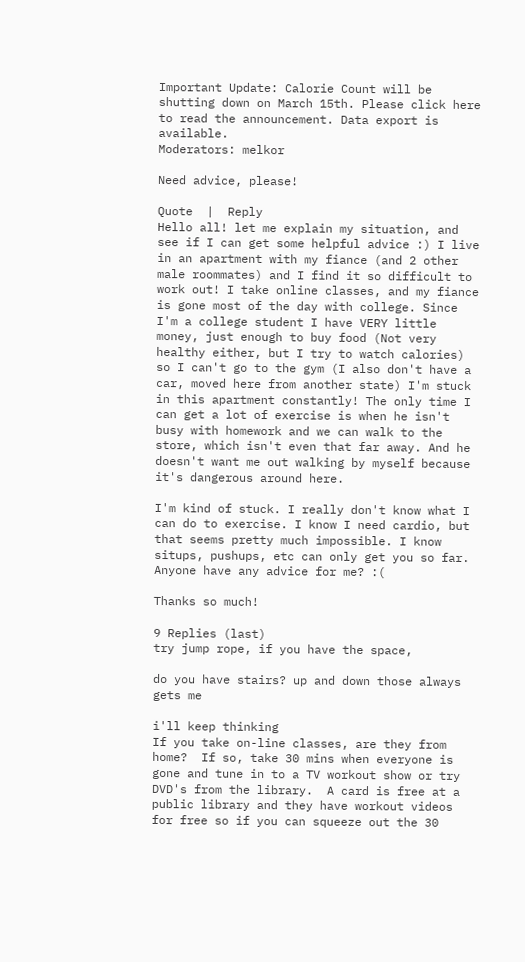Important Update: Calorie Count will be shutting down on March 15th. Please click here to read the announcement. Data export is available.
Moderators: melkor

Need advice, please!

Quote  |  Reply
Hello all! let me explain my situation, and see if I can get some helpful advice :) I live in an apartment with my fiance (and 2 other male roommates) and I find it so difficult to work out! I take online classes, and my fiance is gone most of the day with college. Since I'm a college student I have VERY little money, just enough to buy food (Not very healthy either, but I try to watch calories) so I can't go to the gym (I also don't have a car, moved here from another state) I'm stuck in this apartment constantly! The only time I can get a lot of exercise is when he isn't busy with homework and we can walk to the store, which isn't even that far away. And he doesn't want me out walking by myself because it's dangerous around here.

I'm kind of stuck. I really don't know what I can do to exercise. I know I need cardio, but that seems pretty much impossible. I know situps, pushups, etc can only get you so far. Anyone have any advice for me? :(

Thanks so much!

9 Replies (last)
try jump rope, if you have the space,

do you have stairs? up and down those always gets me

i'll keep thinking
If you take on-line classes, are they from home?  If so, take 30 mins when everyone is gone and tune in to a TV workout show or try DVD's from the library.  A card is free at a public library and they have workout videos for free so if you can squeeze out the 30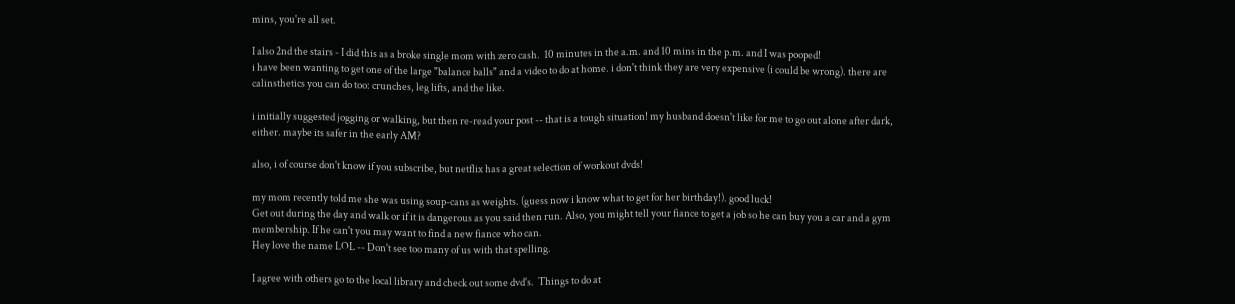mins, you're all set.

I also 2nd the stairs - I did this as a broke single mom with zero cash.  10 minutes in the a.m. and 10 mins in the p.m. and I was pooped!
i have been wanting to get one of the large "balance balls" and a video to do at home. i don't think they are very expensive (i could be wrong). there are calinsthetics you can do too: crunches, leg lifts, and the like.

i initially suggested jogging or walking, but then re-read your post -- that is a tough situation! my husband doesn't like for me to go out alone after dark, either. maybe its safer in the early AM?

also, i of course don't know if you subscribe, but netflix has a great selection of workout dvds!

my mom recently told me she was using soup-cans as weights. (guess now i know what to get for her birthday!). good luck!
Get out during the day and walk or if it is dangerous as you said then run. Also, you might tell your fiance to get a job so he can buy you a car and a gym membership. If he can't you may want to find a new fiance who can.
Hey love the name LOL -- Don't see too many of us with that spelling.

I agree with others go to the local library and check out some dvd's.  Things to do at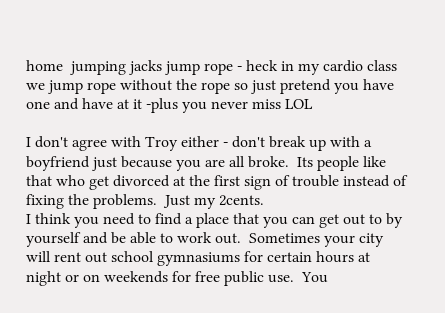home  jumping jacks jump rope - heck in my cardio class we jump rope without the rope so just pretend you have one and have at it -plus you never miss LOL

I don't agree with Troy either - don't break up with a boyfriend just because you are all broke.  Its people like that who get divorced at the first sign of trouble instead of fixing the problems.  Just my 2cents.
I think you need to find a place that you can get out to by yourself and be able to work out.  Sometimes your city will rent out school gymnasiums for certain hours at night or on weekends for free public use.  You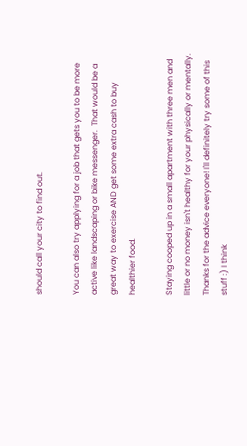should call your city to find out.

You can also try applying for a job that gets you to be more active like landscaping or bike messenger.  That would be a great way to exercise AND get some extra cash to buy healthier food.

Staying cooped up in a small apartment with three men and little or no money isn't healthy for your physically or mentally.
Thanks for the advice everyone! I'll definitely try some of this stuff :) I think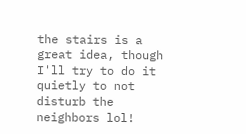the stairs is a great idea, though I'll try to do it quietly to not disturb the neighbors lol!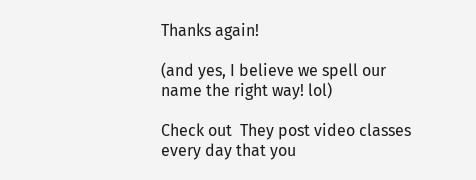Thanks again!

(and yes, I believe we spell our name the right way! lol)

Check out  They post video classes every day that you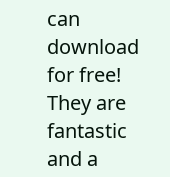can download for free!  They are fantastic and a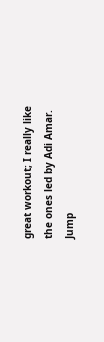great workout; I really like the ones led by Adi Amar.
Jump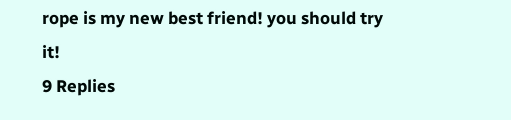rope is my new best friend! you should try it!
9 Replies